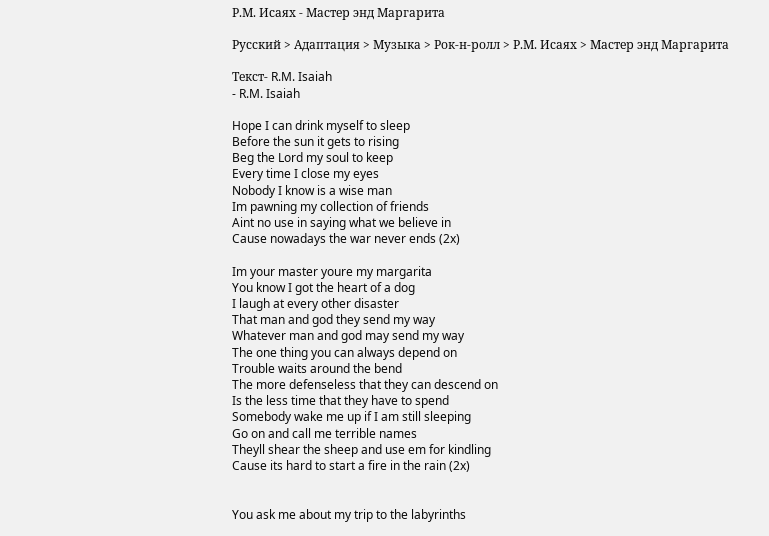Р.М. Исаях - Мастер энд Маргарита

Русский > Адаптация > Музыка > Рок-н-ролл > Р.М. Исаях > Мастер энд Маргарита

Текст- R.M. Isaiah
- R.M. Isaiah

Hope I can drink myself to sleep
Before the sun it gets to rising
Beg the Lord my soul to keep
Every time I close my eyes
Nobody I know is a wise man
Im pawning my collection of friends
Aint no use in saying what we believe in
Cause nowadays the war never ends (2x)

Im your master youre my margarita
You know I got the heart of a dog
I laugh at every other disaster
That man and god they send my way
Whatever man and god may send my way
The one thing you can always depend on
Trouble waits around the bend
The more defenseless that they can descend on
Is the less time that they have to spend
Somebody wake me up if I am still sleeping
Go on and call me terrible names
Theyll shear the sheep and use em for kindling
Cause its hard to start a fire in the rain (2x)


You ask me about my trip to the labyrinths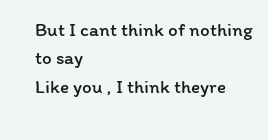But I cant think of nothing to say
Like you , I think theyre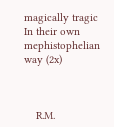magically tragic
In their own mephistophelian way (2x)



    R.M.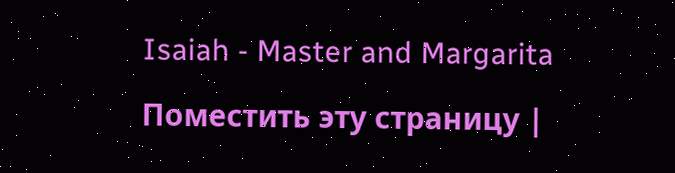Isaiah - Master and Margarita

Поместить эту страницу |